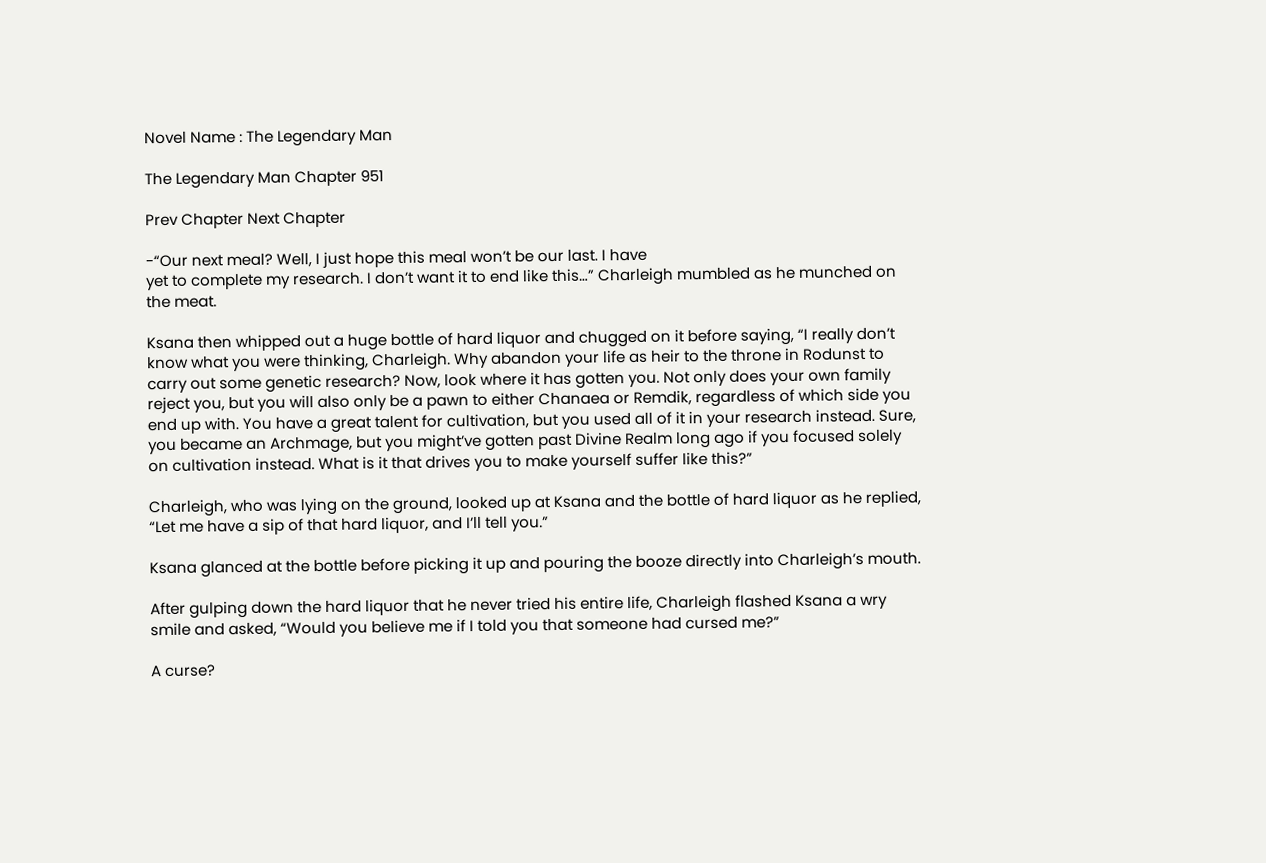Novel Name : The Legendary Man

The Legendary Man Chapter 951

Prev Chapter Next Chapter

-“Our next meal? Well, I just hope this meal won’t be our last. I have
yet to complete my research. I don’t want it to end like this…” Charleigh mumbled as he munched on
the meat.

Ksana then whipped out a huge bottle of hard liquor and chugged on it before saying, “I really don’t
know what you were thinking, Charleigh. Why abandon your life as heir to the throne in Rodunst to
carry out some genetic research? Now, look where it has gotten you. Not only does your own family
reject you, but you will also only be a pawn to either Chanaea or Remdik, regardless of which side you
end up with. You have a great talent for cultivation, but you used all of it in your research instead. Sure,
you became an Archmage, but you might’ve gotten past Divine Realm long ago if you focused solely
on cultivation instead. What is it that drives you to make yourself suffer like this?”

Charleigh, who was lying on the ground, looked up at Ksana and the bottle of hard liquor as he replied,
“Let me have a sip of that hard liquor, and I’ll tell you.”

Ksana glanced at the bottle before picking it up and pouring the booze directly into Charleigh’s mouth.

After gulping down the hard liquor that he never tried his entire life, Charleigh flashed Ksana a wry
smile and asked, “Would you believe me if I told you that someone had cursed me?”

A curse?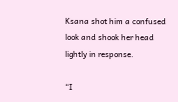Ksana shot him a confused look and shook her head lightly in response.

“I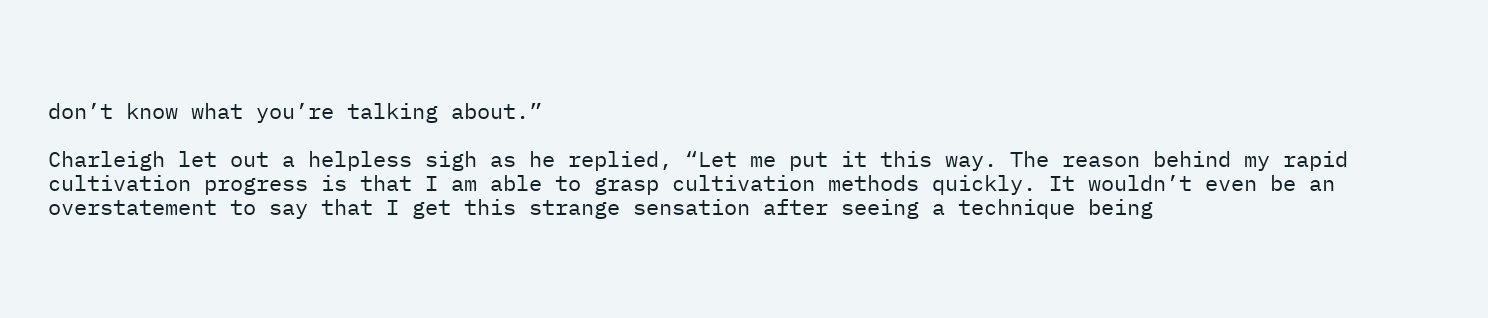don’t know what you’re talking about.”

Charleigh let out a helpless sigh as he replied, “Let me put it this way. The reason behind my rapid
cultivation progress is that I am able to grasp cultivation methods quickly. It wouldn’t even be an
overstatement to say that I get this strange sensation after seeing a technique being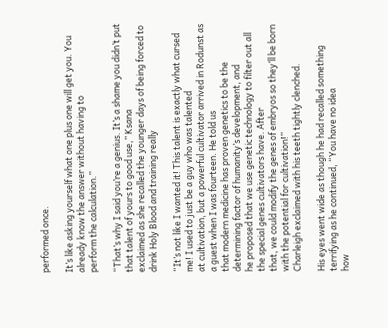performed once.

It’s like asking yourself what one plus one will get you. You already know the answer without having to
perform the calculation.”

“That’s why I said you’re a genius. It’s a shame you didn’t put that talent of yours to good use,” Ksana
exclaimed as she recalled the younger days of being forced to drink Holy Blood and training really

“It’s not like I wanted it! This talent is exactly what cursed me! I used to just be a guy who was talented
at cultivation, but a powerful cultivator arrived in Rodunst as a guest when I was fourteen. He told us
that modern medicine has proven genetics to be the determining factor of humanity’s development, and
he proposed that we use genetic technology to filter out all the special genes cultivators have. After
that, we could modify the genes of embryos so they’ll be born with the potential for cultivation!”
Charleigh exclaimed with his teeth tightly clenched.

His eyes went wide as though he had recalled something terrifying as he continued, “You have no idea
how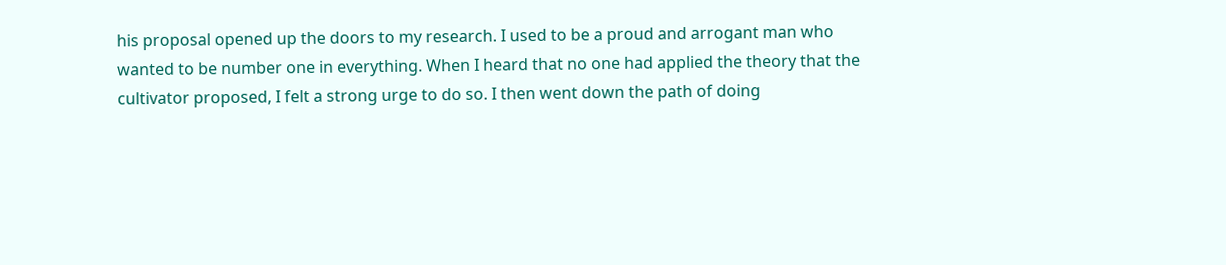his proposal opened up the doors to my research. I used to be a proud and arrogant man who
wanted to be number one in everything. When I heard that no one had applied the theory that the
cultivator proposed, I felt a strong urge to do so. I then went down the path of doing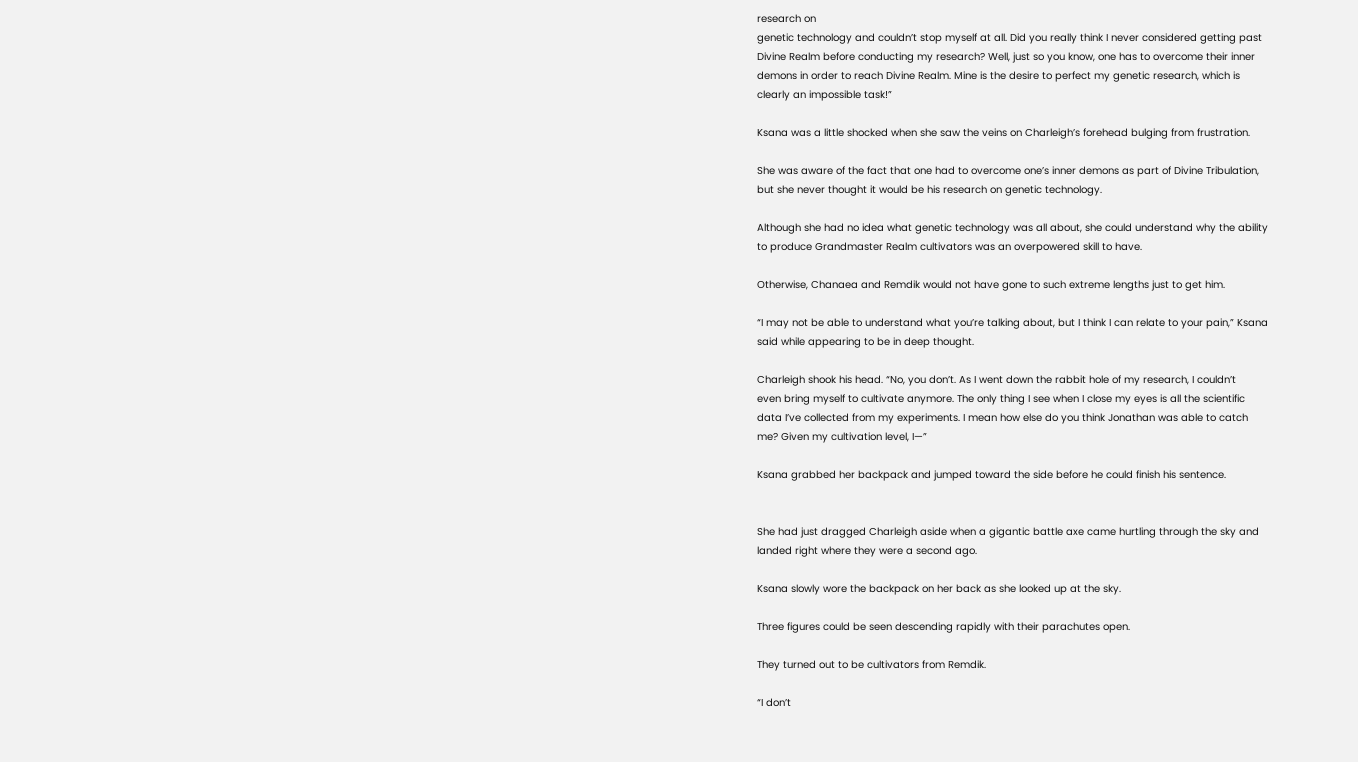research on
genetic technology and couldn’t stop myself at all. Did you really think I never considered getting past
Divine Realm before conducting my research? Well, just so you know, one has to overcome their inner
demons in order to reach Divine Realm. Mine is the desire to perfect my genetic research, which is
clearly an impossible task!”

Ksana was a little shocked when she saw the veins on Charleigh’s forehead bulging from frustration.

She was aware of the fact that one had to overcome one’s inner demons as part of Divine Tribulation,
but she never thought it would be his research on genetic technology.

Although she had no idea what genetic technology was all about, she could understand why the ability
to produce Grandmaster Realm cultivators was an overpowered skill to have.

Otherwise, Chanaea and Remdik would not have gone to such extreme lengths just to get him.

“I may not be able to understand what you’re talking about, but I think I can relate to your pain,” Ksana
said while appearing to be in deep thought.

Charleigh shook his head. “No, you don’t. As I went down the rabbit hole of my research, I couldn’t
even bring myself to cultivate anymore. The only thing I see when I close my eyes is all the scientific
data I’ve collected from my experiments. I mean how else do you think Jonathan was able to catch
me? Given my cultivation level, I—”

Ksana grabbed her backpack and jumped toward the side before he could finish his sentence.


She had just dragged Charleigh aside when a gigantic battle axe came hurtling through the sky and
landed right where they were a second ago.

Ksana slowly wore the backpack on her back as she looked up at the sky.

Three figures could be seen descending rapidly with their parachutes open.

They turned out to be cultivators from Remdik.

“I don’t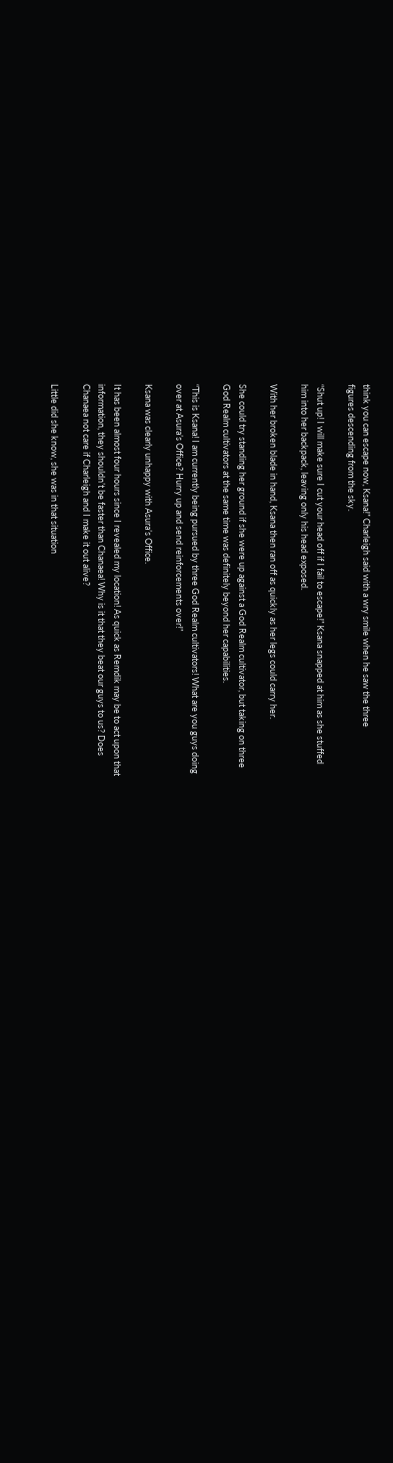think you can escape now, Ksana!” Charleigh said with a wry smile when he saw the three
figures descending from the sky.

“Shut up! I will make sure I cut your head off if I fail to escape!” Ksana snapped at him as she stuffed
him into her backpack, leaving only his head exposed.

With her broken blade in hand, Ksana then ran off as quickly as her legs could carry her.

She could try standing her ground if she were up against a God Realm cultivator, but taking on three
God Realm cultivators at the same time was definitely beyond her capabilities.

“This is Ksana! I am currently being pursued by three God Realm cultivators! What are you guys doing
over at Asura’s Office? Hurry up and send reinforcements over!”

Ksana was clearly unhappy with Asura’s Office.

It has been almost four hours since I revealed my location! As quick as Remdik may be to act upon that
information, they shouldn’t be faster than Chanaea! Why is it that they beat our guys to us? Does
Chanaea not care if Charleigh and I make it out alive?

Little did she know, she was in that situation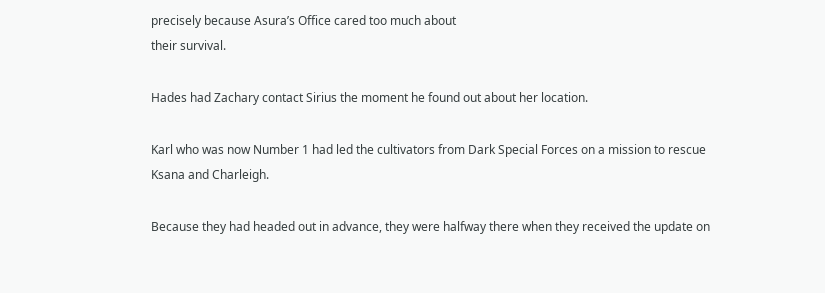precisely because Asura’s Office cared too much about
their survival.

Hades had Zachary contact Sirius the moment he found out about her location.

Karl who was now Number 1 had led the cultivators from Dark Special Forces on a mission to rescue
Ksana and Charleigh.

Because they had headed out in advance, they were halfway there when they received the update on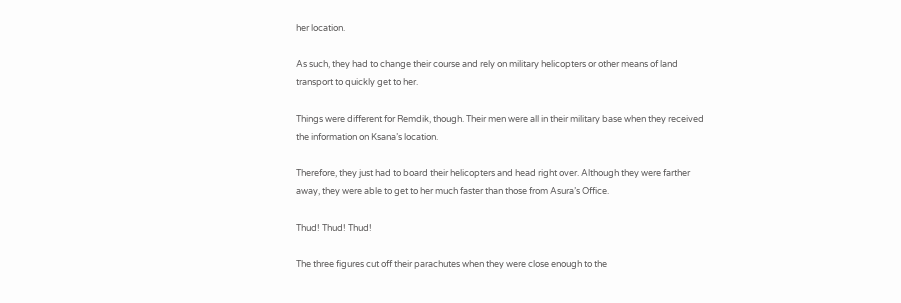her location.

As such, they had to change their course and rely on military helicopters or other means of land
transport to quickly get to her.

Things were different for Remdik, though. Their men were all in their military base when they received
the information on Ksana’s location.

Therefore, they just had to board their helicopters and head right over. Although they were farther
away, they were able to get to her much faster than those from Asura’s Office.

Thud! Thud! Thud!

The three figures cut off their parachutes when they were close enough to the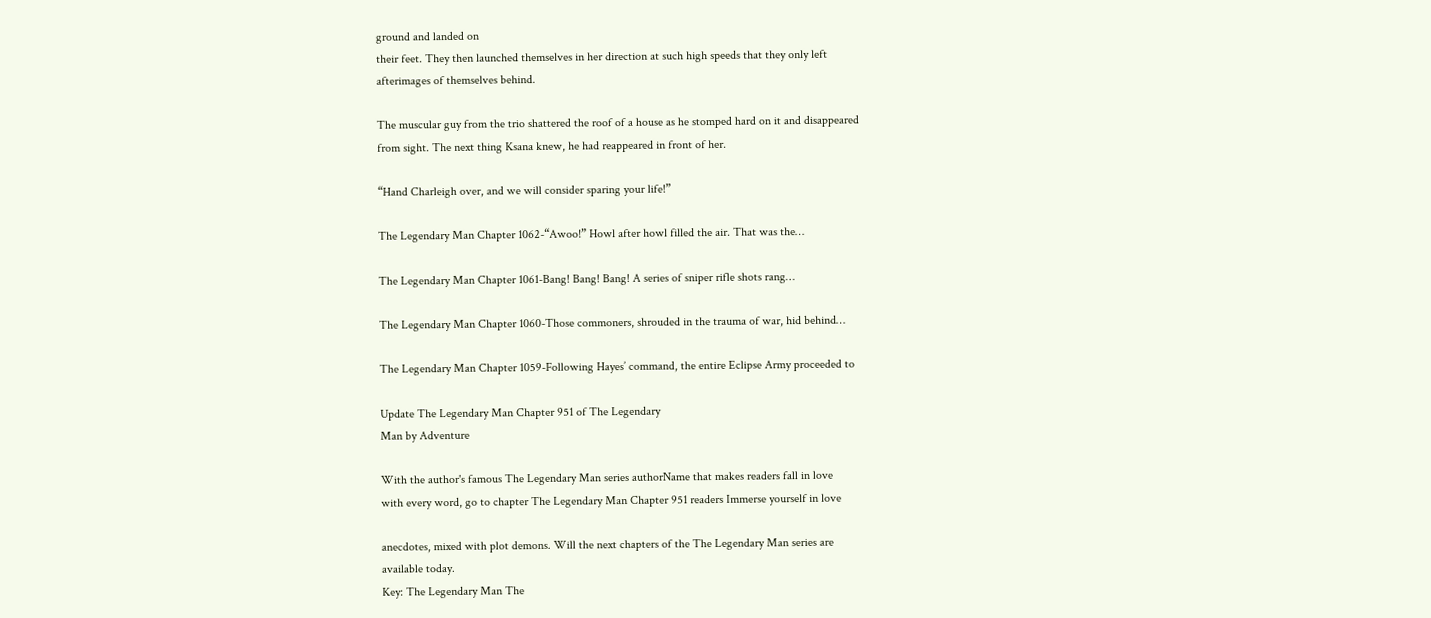ground and landed on
their feet. They then launched themselves in her direction at such high speeds that they only left
afterimages of themselves behind.

The muscular guy from the trio shattered the roof of a house as he stomped hard on it and disappeared
from sight. The next thing Ksana knew, he had reappeared in front of her.

“Hand Charleigh over, and we will consider sparing your life!”

The Legendary Man Chapter 1062-“Awoo!” Howl after howl filled the air. That was the…

The Legendary Man Chapter 1061-Bang! Bang! Bang! A series of sniper rifle shots rang…

The Legendary Man Chapter 1060-Those commoners, shrouded in the trauma of war, hid behind…

The Legendary Man Chapter 1059-Following Hayes’ command, the entire Eclipse Army proceeded to

Update The Legendary Man Chapter 951 of The Legendary
Man by Adventure

With the author's famous The Legendary Man series authorName that makes readers fall in love
with every word, go to chapter The Legendary Man Chapter 951 readers Immerse yourself in love

anecdotes, mixed with plot demons. Will the next chapters of the The Legendary Man series are
available today.
Key: The Legendary Man The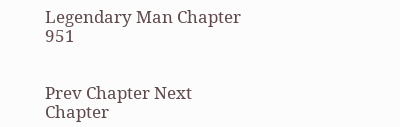Legendary Man Chapter 951


Prev Chapter Next Chapter